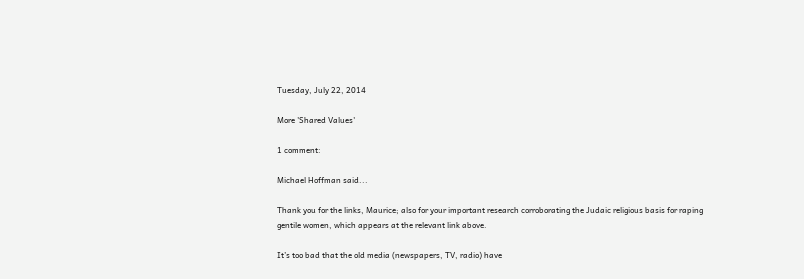Tuesday, July 22, 2014

More 'Shared Values'

1 comment:

Michael Hoffman said...

Thank you for the links, Maurice; also for your important research corroborating the Judaic religious basis for raping gentile women, which appears at the relevant link above.

It’s too bad that the old media (newspapers, TV, radio) have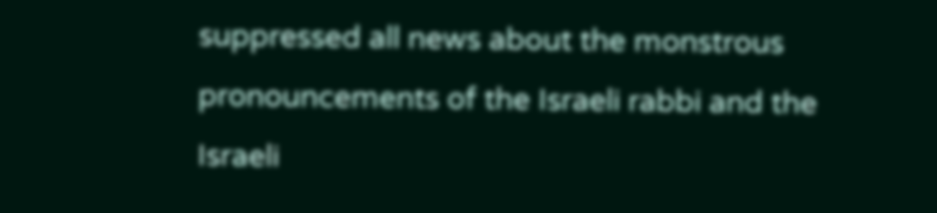suppressed all news about the monstrous pronouncements of the Israeli rabbi and the Israeli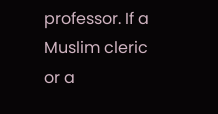professor. If a Muslim cleric or a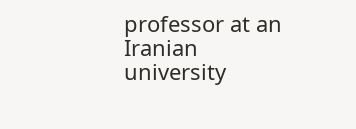professor at an Iranian university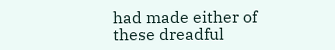had made either of these dreadful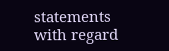statements with regard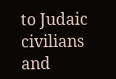to Judaic civilians and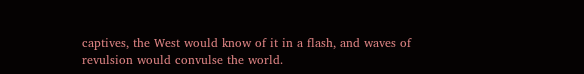captives, the West would know of it in a flash, and waves of revulsion would convulse the world.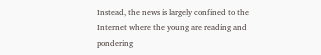Instead, the news is largely confined to the Internet where the young are reading and pondering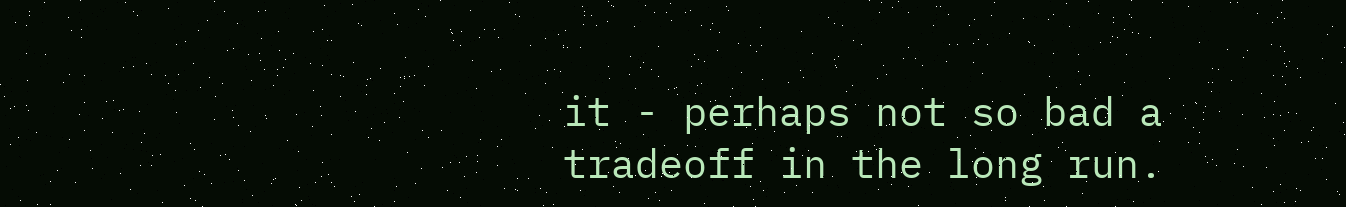it - perhaps not so bad a tradeoff in the long run.